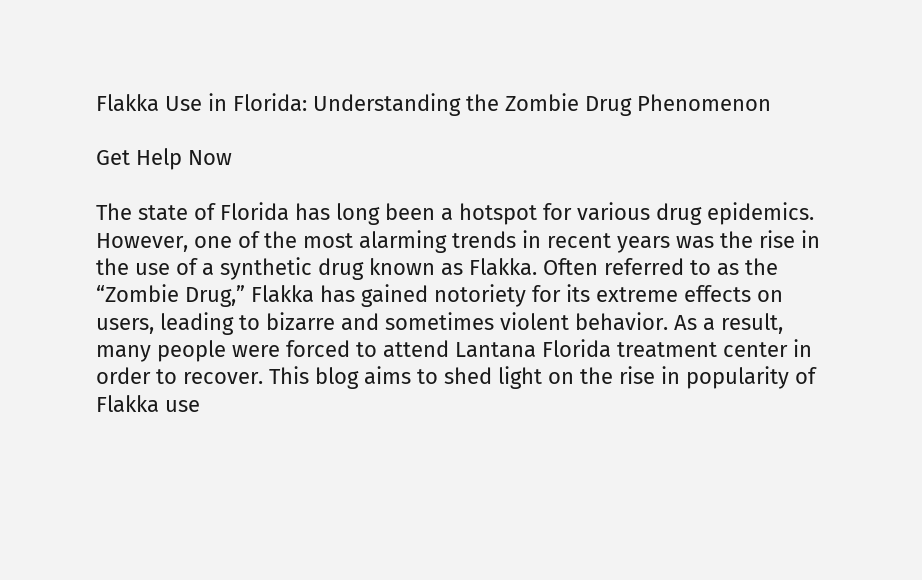Flakka Use in Florida: Understanding the Zombie Drug Phenomenon

Get Help Now

The state of Florida has long been a hotspot for various drug epidemics. However, one of the most alarming trends in recent years was the rise in the use of a synthetic drug known as Flakka. Often referred to as the “Zombie Drug,” Flakka has gained notoriety for its extreme effects on users, leading to bizarre and sometimes violent behavior. As a result, many people were forced to attend Lantana Florida treatment center in order to recover. This blog aims to shed light on the rise in popularity of Flakka use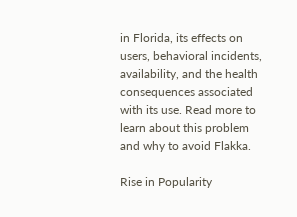in Florida, its effects on users, behavioral incidents, availability, and the health consequences associated with its use. Read more to learn about this problem and why to avoid Flakka.

Rise in Popularity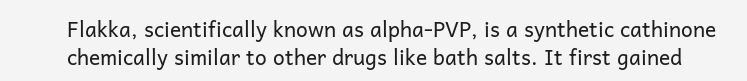Flakka, scientifically known as alpha-PVP, is a synthetic cathinone chemically similar to other drugs like bath salts. It first gained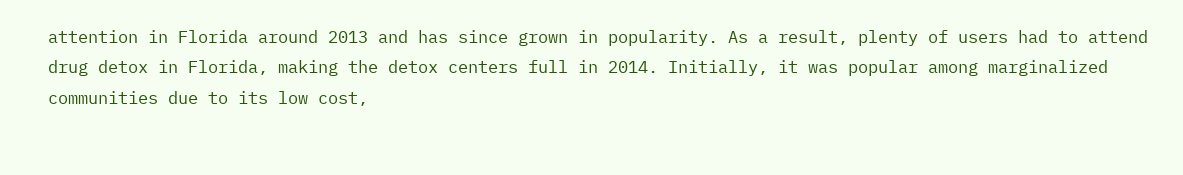attention in Florida around 2013 and has since grown in popularity. As a result, plenty of users had to attend drug detox in Florida, making the detox centers full in 2014. Initially, it was popular among marginalized communities due to its low cost,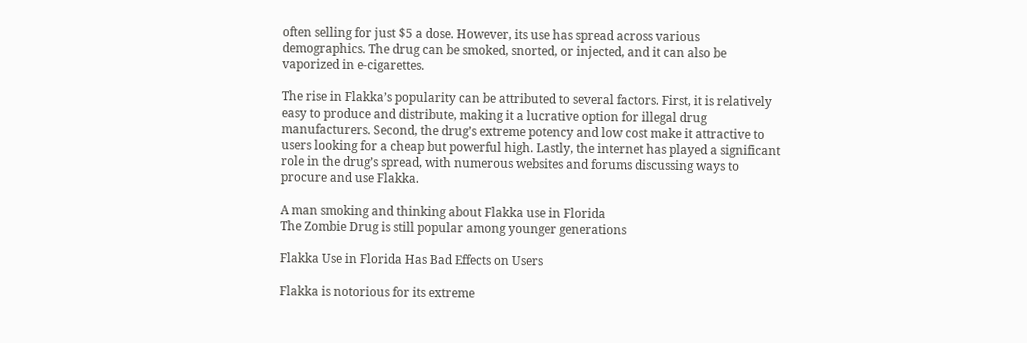often selling for just $5 a dose. However, its use has spread across various demographics. The drug can be smoked, snorted, or injected, and it can also be vaporized in e-cigarettes.

The rise in Flakka’s popularity can be attributed to several factors. First, it is relatively easy to produce and distribute, making it a lucrative option for illegal drug manufacturers. Second, the drug’s extreme potency and low cost make it attractive to users looking for a cheap but powerful high. Lastly, the internet has played a significant role in the drug’s spread, with numerous websites and forums discussing ways to procure and use Flakka.

A man smoking and thinking about Flakka use in Florida
The Zombie Drug is still popular among younger generations

Flakka Use in Florida Has Bad Effects on Users

Flakka is notorious for its extreme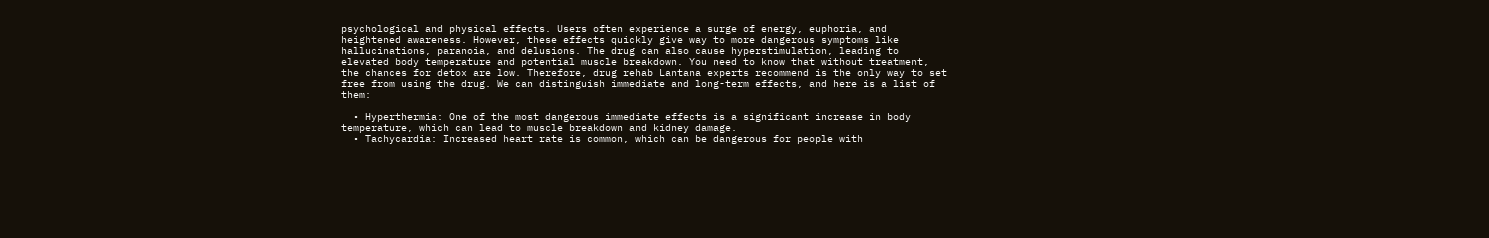psychological and physical effects. Users often experience a surge of energy, euphoria, and heightened awareness. However, these effects quickly give way to more dangerous symptoms like hallucinations, paranoia, and delusions. The drug can also cause hyperstimulation, leading to elevated body temperature and potential muscle breakdown. You need to know that without treatment, the chances for detox are low. Therefore, drug rehab Lantana experts recommend is the only way to set free from using the drug. We can distinguish immediate and long-term effects, and here is a list of them:

  • Hyperthermia: One of the most dangerous immediate effects is a significant increase in body temperature, which can lead to muscle breakdown and kidney damage.
  • Tachycardia: Increased heart rate is common, which can be dangerous for people with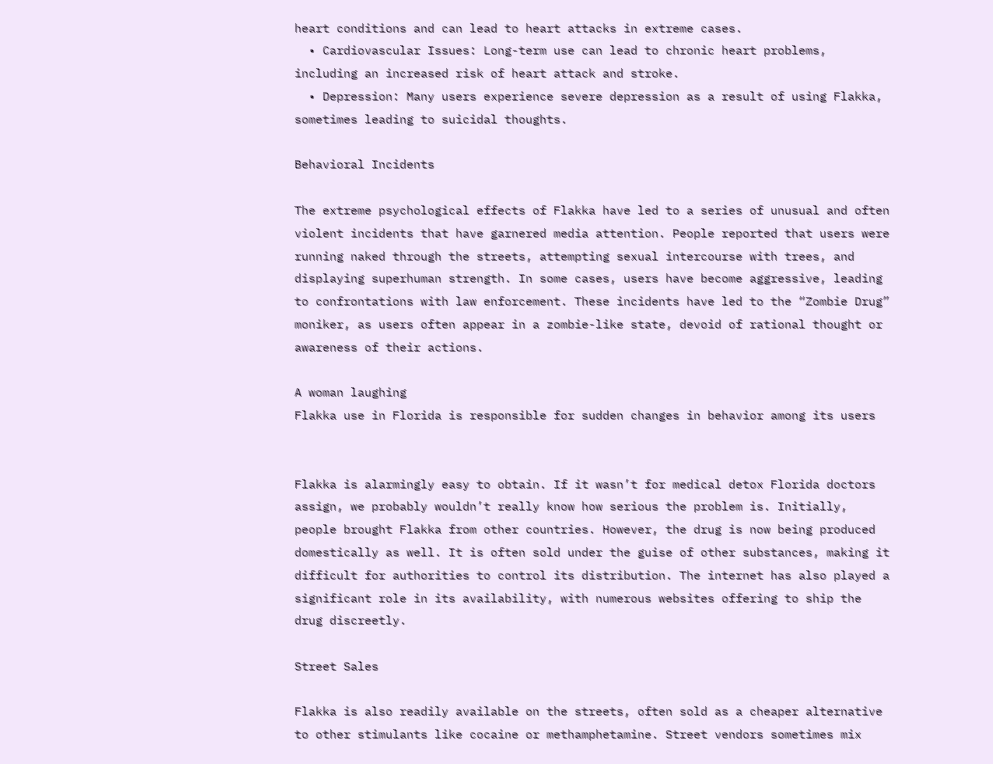heart conditions and can lead to heart attacks in extreme cases.
  • Cardiovascular Issues: Long-term use can lead to chronic heart problems, including an increased risk of heart attack and stroke.
  • Depression: Many users experience severe depression as a result of using Flakka, sometimes leading to suicidal thoughts.

Behavioral Incidents

The extreme psychological effects of Flakka have led to a series of unusual and often violent incidents that have garnered media attention. People reported that users were running naked through the streets, attempting sexual intercourse with trees, and displaying superhuman strength. In some cases, users have become aggressive, leading to confrontations with law enforcement. These incidents have led to the “Zombie Drug” moniker, as users often appear in a zombie-like state, devoid of rational thought or awareness of their actions.

A woman laughing
Flakka use in Florida is responsible for sudden changes in behavior among its users


Flakka is alarmingly easy to obtain. If it wasn’t for medical detox Florida doctors assign, we probably wouldn’t really know how serious the problem is. Initially, people brought Flakka from other countries. However, the drug is now being produced domestically as well. It is often sold under the guise of other substances, making it difficult for authorities to control its distribution. The internet has also played a significant role in its availability, with numerous websites offering to ship the drug discreetly.

Street Sales

Flakka is also readily available on the streets, often sold as a cheaper alternative to other stimulants like cocaine or methamphetamine. Street vendors sometimes mix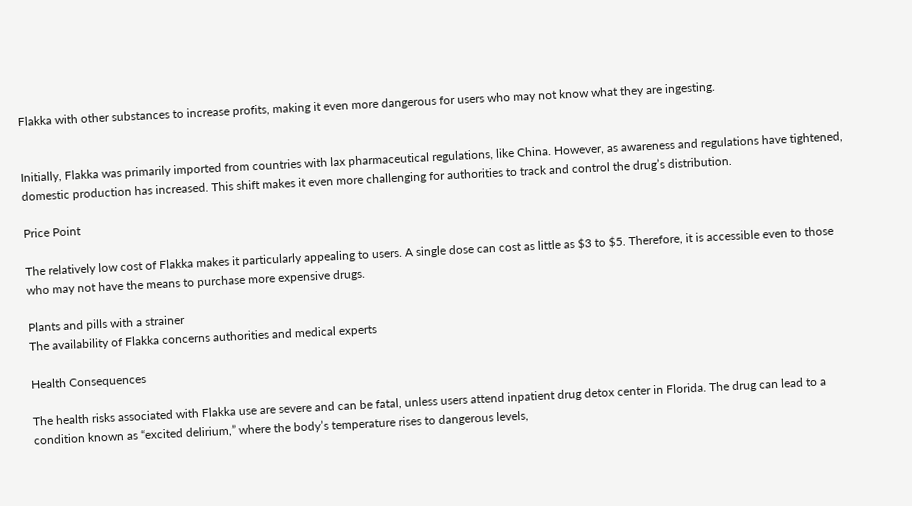Flakka with other substances to increase profits, making it even more dangerous for users who may not know what they are ingesting.


Initially, Flakka was primarily imported from countries with lax pharmaceutical regulations, like China. However, as awareness and regulations have tightened, domestic production has increased. This shift makes it even more challenging for authorities to track and control the drug’s distribution.

Price Point

The relatively low cost of Flakka makes it particularly appealing to users. A single dose can cost as little as $3 to $5. Therefore, it is accessible even to those who may not have the means to purchase more expensive drugs.

Plants and pills with a strainer
The availability of Flakka concerns authorities and medical experts

Health Consequences

The health risks associated with Flakka use are severe and can be fatal, unless users attend inpatient drug detox center in Florida. The drug can lead to a condition known as “excited delirium,” where the body’s temperature rises to dangerous levels,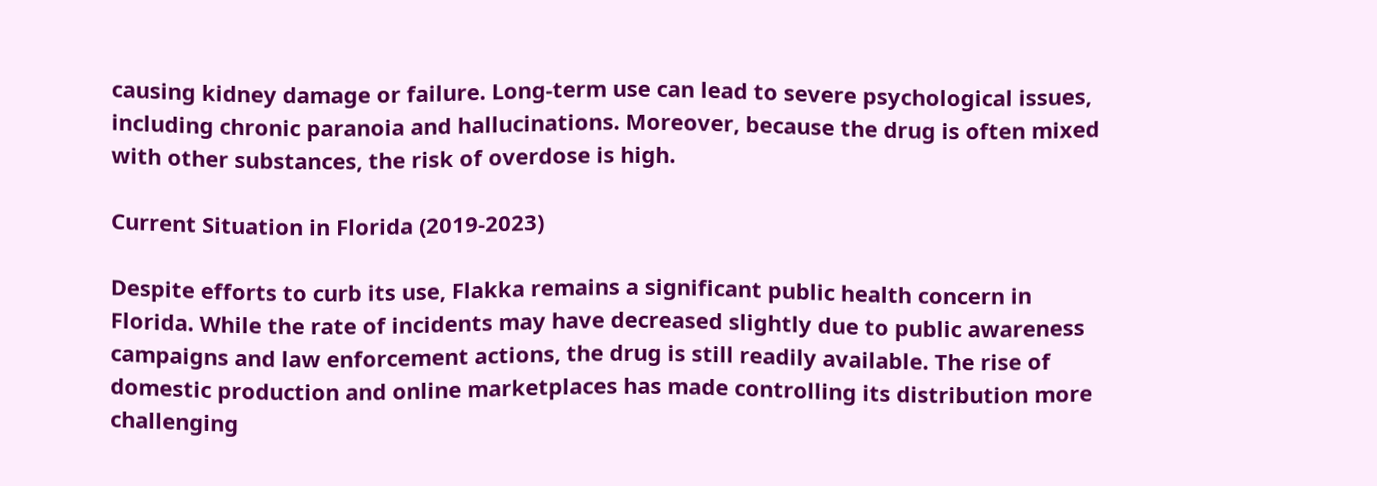causing kidney damage or failure. Long-term use can lead to severe psychological issues, including chronic paranoia and hallucinations. Moreover, because the drug is often mixed with other substances, the risk of overdose is high.

Current Situation in Florida (2019-2023)

Despite efforts to curb its use, Flakka remains a significant public health concern in Florida. While the rate of incidents may have decreased slightly due to public awareness campaigns and law enforcement actions, the drug is still readily available. The rise of domestic production and online marketplaces has made controlling its distribution more challenging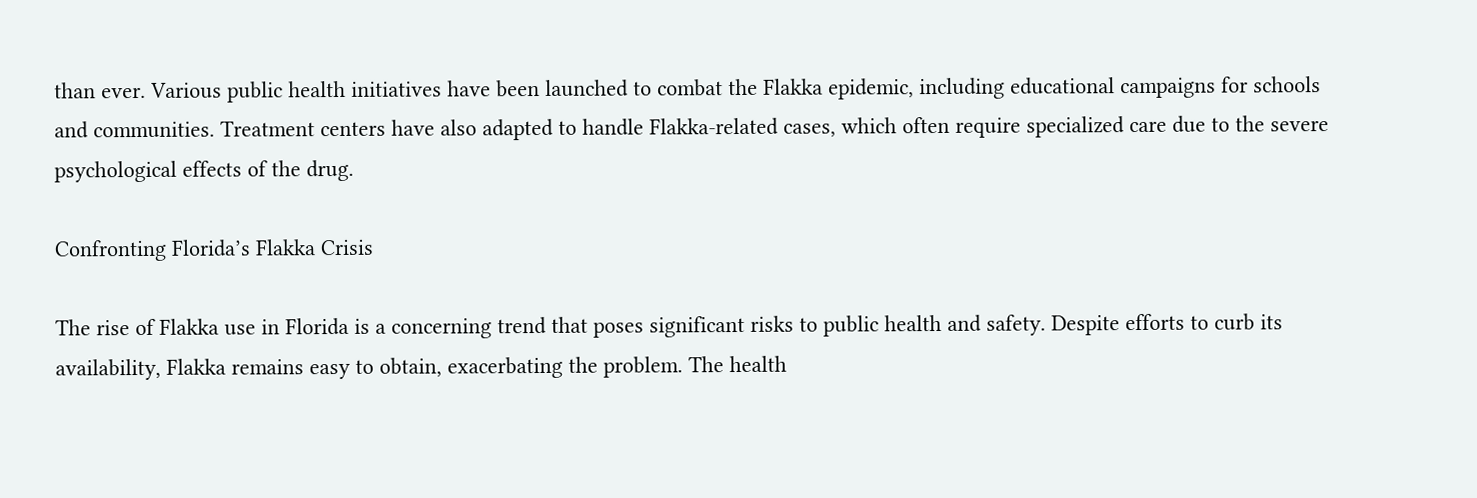than ever. Various public health initiatives have been launched to combat the Flakka epidemic, including educational campaigns for schools and communities. Treatment centers have also adapted to handle Flakka-related cases, which often require specialized care due to the severe psychological effects of the drug.

Confronting Florida’s Flakka Crisis

The rise of Flakka use in Florida is a concerning trend that poses significant risks to public health and safety. Despite efforts to curb its availability, Flakka remains easy to obtain, exacerbating the problem. The health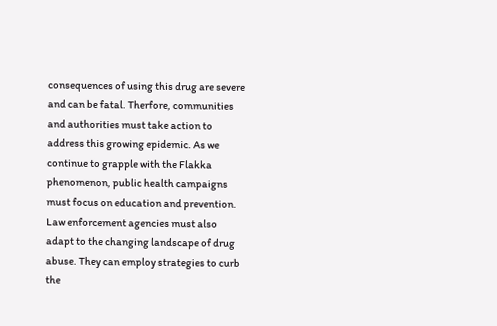consequences of using this drug are severe and can be fatal. Therfore, communities and authorities must take action to address this growing epidemic. As we continue to grapple with the Flakka phenomenon, public health campaigns must focus on education and prevention. Law enforcement agencies must also adapt to the changing landscape of drug abuse. They can employ strategies to curb the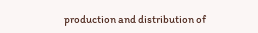production and distribution of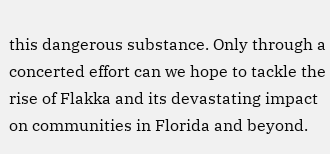this dangerous substance. Only through a concerted effort can we hope to tackle the rise of Flakka and its devastating impact on communities in Florida and beyond.